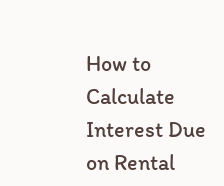How to Calculate Interest Due on Rental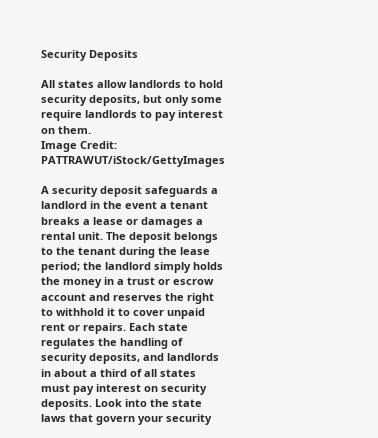Security Deposits

All states allow landlords to hold security deposits, but only some require landlords to pay interest on them.
Image Credit: PATTRAWUT/iStock/GettyImages

A security deposit safeguards a landlord in the event a tenant breaks a lease or damages a rental unit. The deposit belongs to the tenant during the lease period; the landlord simply holds the money in a trust or escrow account and reserves the right to withhold it to cover unpaid rent or repairs. Each state regulates the handling of security deposits, and landlords in about a third of all states must pay interest on security deposits. Look into the state laws that govern your security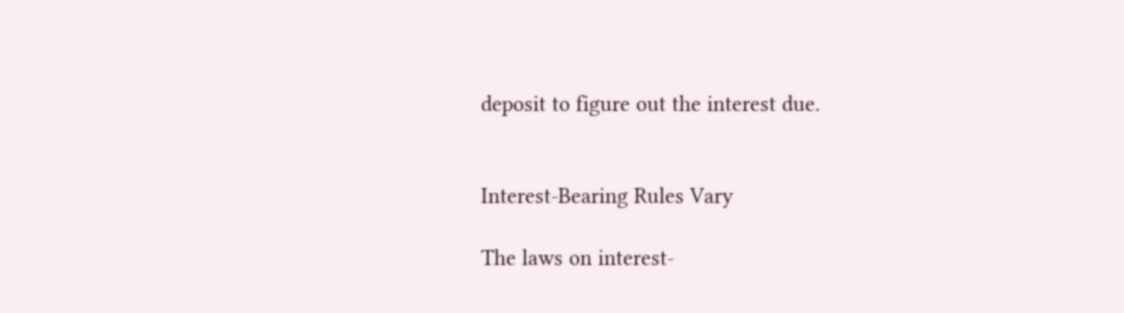deposit to figure out the interest due.


Interest-Bearing Rules Vary

The laws on interest-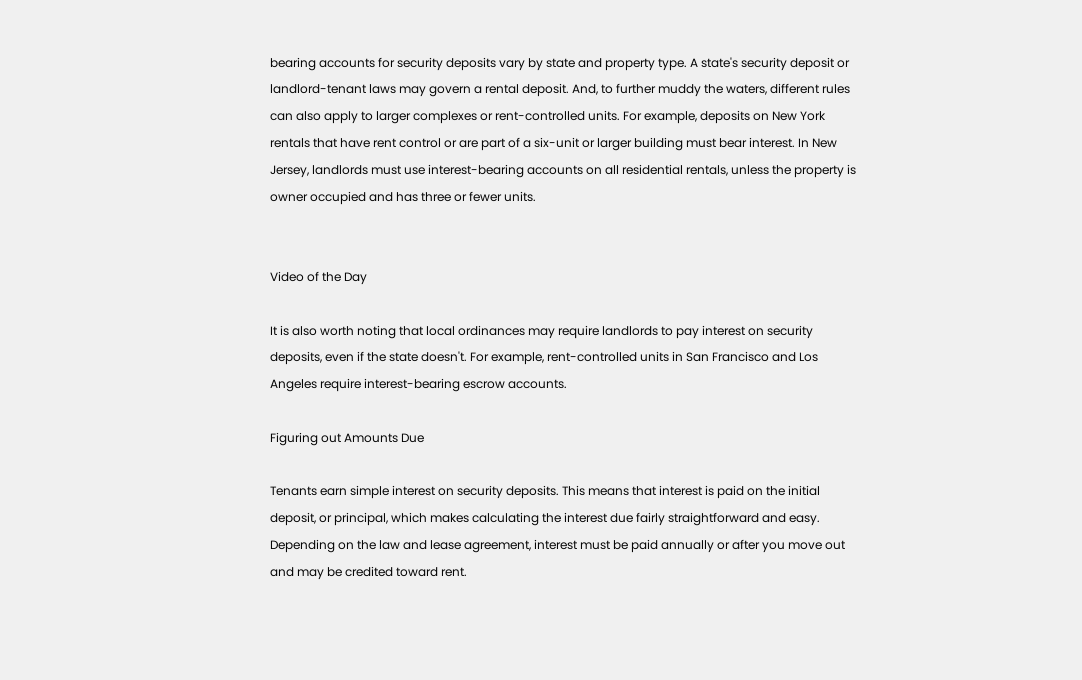bearing accounts for security deposits vary by state and property type. A state's security deposit or landlord-tenant laws may govern a rental deposit. And, to further muddy the waters, different rules can also apply to larger complexes or rent-controlled units. For example, deposits on New York rentals that have rent control or are part of a six-unit or larger building must bear interest. In New Jersey, landlords must use interest-bearing accounts on all residential rentals, unless the property is owner occupied and has three or fewer units.


Video of the Day

It is also worth noting that local ordinances may require landlords to pay interest on security deposits, even if the state doesn't. For example, rent-controlled units in San Francisco and Los Angeles require interest-bearing escrow accounts.

Figuring out Amounts Due

Tenants earn simple interest on security deposits. This means that interest is paid on the initial deposit, or principal, which makes calculating the interest due fairly straightforward and easy. Depending on the law and lease agreement, interest must be paid annually or after you move out and may be credited toward rent.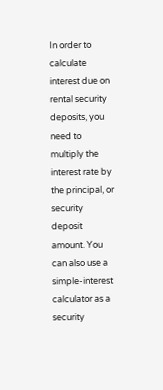In order to calculate interest due on rental security deposits, you need to multiply the interest rate by the principal, or security deposit amount. You can also use a simple-interest calculator as a security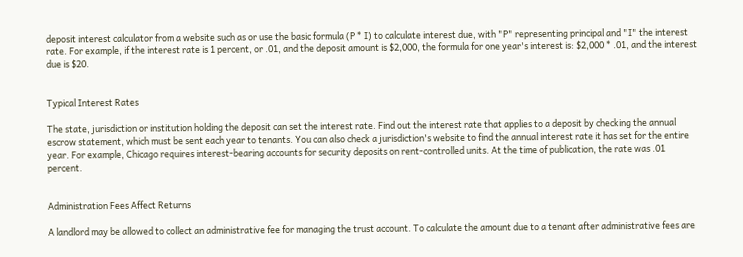deposit interest calculator from a website such as or use the basic formula (P * I) to calculate interest due, with "P" representing principal and "I" the interest rate. For example, if the interest rate is 1 percent, or .01, and the deposit amount is $2,000, the formula for one year's interest is: $2,000 * .01, and the interest due is $20.


Typical Interest Rates

The state, jurisdiction or institution holding the deposit can set the interest rate. Find out the interest rate that applies to a deposit by checking the annual escrow statement, which must be sent each year to tenants. You can also check a jurisdiction's website to find the annual interest rate it has set for the entire year. For example, Chicago requires interest-bearing accounts for security deposits on rent-controlled units. At the time of publication, the rate was .01 percent.


Administration Fees Affect Returns

A landlord may be allowed to collect an administrative fee for managing the trust account. To calculate the amount due to a tenant after administrative fees are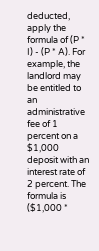deducted, apply the formula of (P * I) - (P * A). For example, the landlord may be entitled to an administrative fee of 1 percent on a $1,000 deposit with an interest rate of 2 percent. The formula is ($1,000 *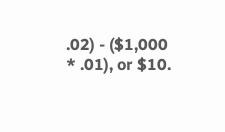.02) - ($1,000 * .01), or $10.